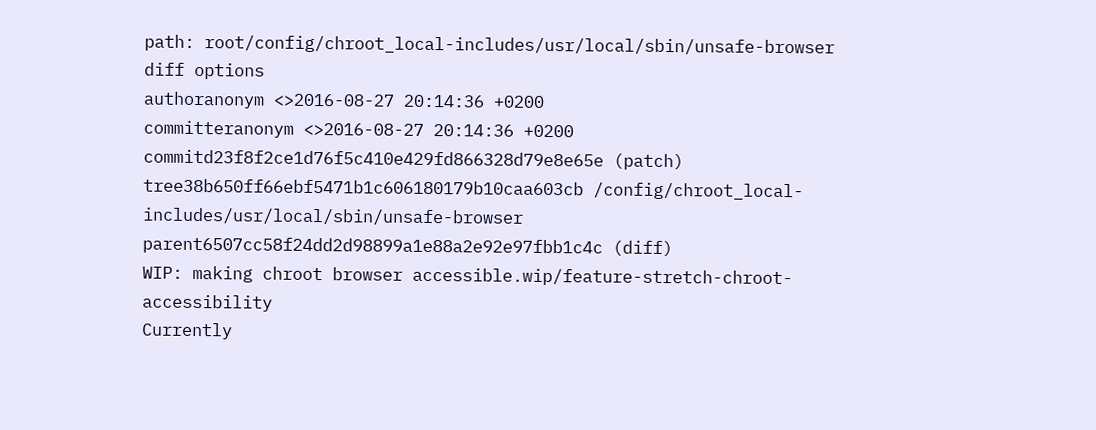path: root/config/chroot_local-includes/usr/local/sbin/unsafe-browser
diff options
authoranonym <>2016-08-27 20:14:36 +0200
committeranonym <>2016-08-27 20:14:36 +0200
commitd23f8f2ce1d76f5c410e429fd866328d79e8e65e (patch)
tree38b650ff66ebf5471b1c606180179b10caa603cb /config/chroot_local-includes/usr/local/sbin/unsafe-browser
parent6507cc58f24dd2d98899a1e88a2e92e97fbb1c4c (diff)
WIP: making chroot browser accessible.wip/feature-stretch-chroot-accessibility
Currently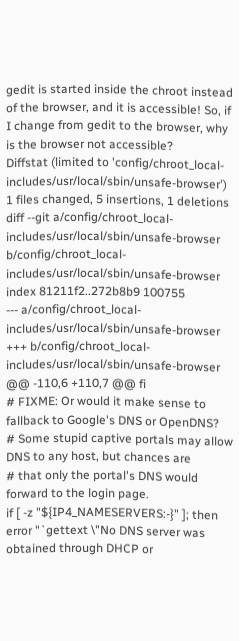gedit is started inside the chroot instead of the browser, and it is accessible! So, if I change from gedit to the browser, why is the browser not accessible?
Diffstat (limited to 'config/chroot_local-includes/usr/local/sbin/unsafe-browser')
1 files changed, 5 insertions, 1 deletions
diff --git a/config/chroot_local-includes/usr/local/sbin/unsafe-browser b/config/chroot_local-includes/usr/local/sbin/unsafe-browser
index 81211f2..272b8b9 100755
--- a/config/chroot_local-includes/usr/local/sbin/unsafe-browser
+++ b/config/chroot_local-includes/usr/local/sbin/unsafe-browser
@@ -110,6 +110,7 @@ fi
# FIXME: Or would it make sense to fallback to Google's DNS or OpenDNS?
# Some stupid captive portals may allow DNS to any host, but chances are
# that only the portal's DNS would forward to the login page.
if [ -z "${IP4_NAMESERVERS:-}" ]; then
error "`gettext \"No DNS server was obtained through DHCP or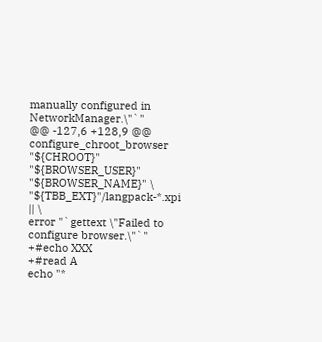manually configured in NetworkManager.\"`"
@@ -127,6 +128,9 @@ configure_chroot_browser "${CHROOT}" "${BROWSER_USER}" "${BROWSER_NAME}" \
"${TBB_EXT}"/langpack-*.xpi || \
error "`gettext \"Failed to configure browser.\"`"
+#echo XXX
+#read A
echo "*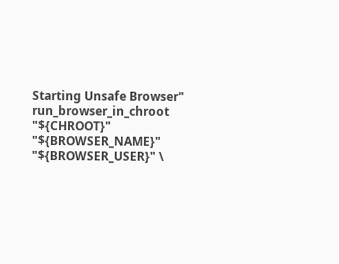Starting Unsafe Browser"
run_browser_in_chroot "${CHROOT}" "${BROWSER_NAME}" "${BROWSER_USER}" \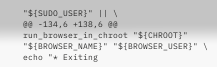"${SUDO_USER}" || \
@@ -134,6 +138,6 @@ run_browser_in_chroot "${CHROOT}" "${BROWSER_NAME}" "${BROWSER_USER}" \
echo "* Exiting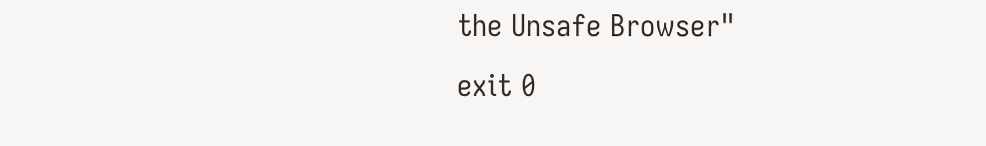the Unsafe Browser"
exit 0